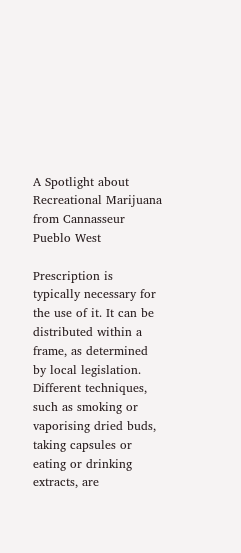A Spotlight about Recreational Marijuana from Cannasseur Pueblo West

Prescription is typically necessary for the use of it. It can be distributed within a frame, as determined by local legislation. Different techniques, such as smoking or vaporising dried buds, taking capsules or eating or drinking extracts, are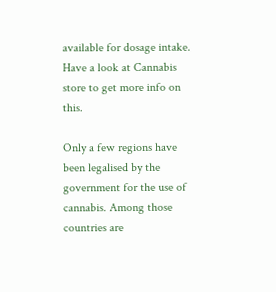available for dosage intake. Have a look at Cannabis store to get more info on this.

Only a few regions have been legalised by the government for the use of cannabis. Among those countries are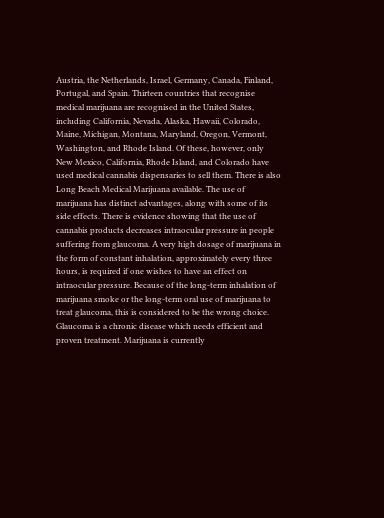Austria, the Netherlands, Israel, Germany, Canada, Finland, Portugal, and Spain. Thirteen countries that recognise medical marijuana are recognised in the United States, including California, Nevada, Alaska, Hawaii, Colorado, Maine, Michigan, Montana, Maryland, Oregon, Vermont, Washington, and Rhode Island. Of these, however, only New Mexico, California, Rhode Island, and Colorado have used medical cannabis dispensaries to sell them. There is also Long Beach Medical Marijuana available. The use of marijuana has distinct advantages, along with some of its side effects. There is evidence showing that the use of cannabis products decreases intraocular pressure in people suffering from glaucoma. A very high dosage of marijuana in the form of constant inhalation, approximately every three hours, is required if one wishes to have an effect on intraocular pressure. Because of the long-term inhalation of marijuana smoke or the long-term oral use of marijuana to treat glaucoma, this is considered to be the wrong choice. Glaucoma is a chronic disease which needs efficient and proven treatment. Marijuana is currently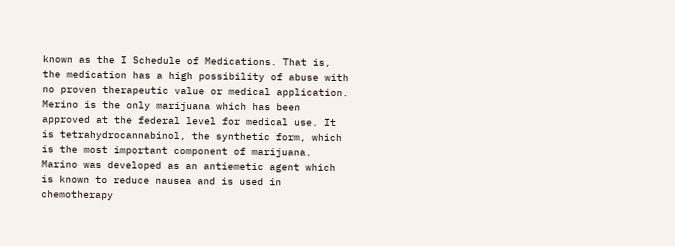known as the I Schedule of Medications. That is, the medication has a high possibility of abuse with no proven therapeutic value or medical application. Merino is the only marijuana which has been approved at the federal level for medical use. It is tetrahydrocannabinol, the synthetic form, which is the most important component of marijuana. Marino was developed as an antiemetic agent which is known to reduce nausea and is used in chemotherapy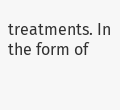treatments. In the form of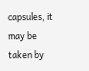capsules, it may be taken by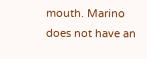mouth. Marino does not have an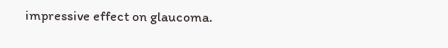impressive effect on glaucoma.